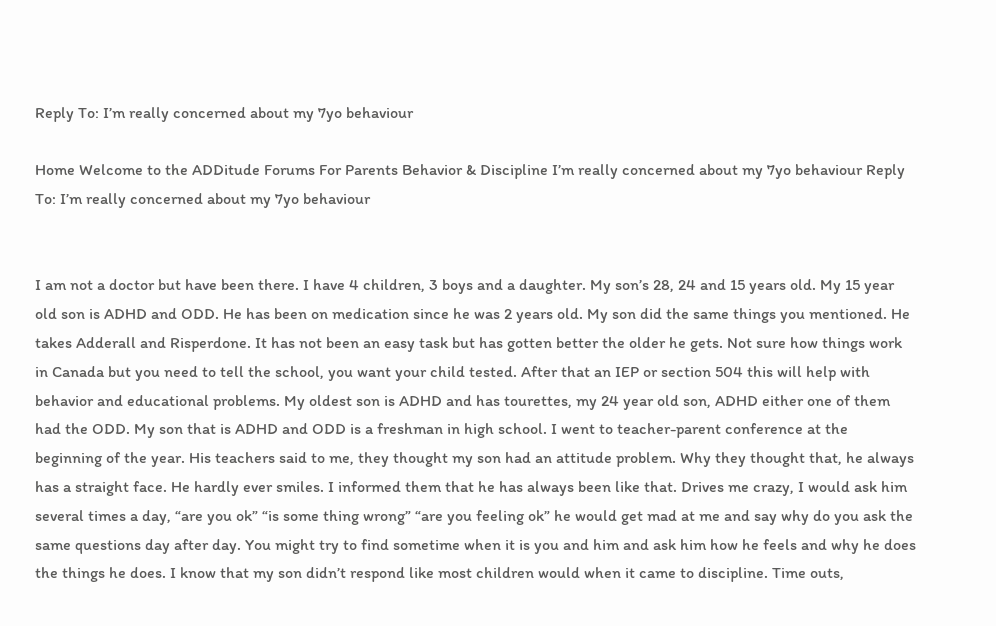Reply To: I’m really concerned about my 7yo behaviour

Home Welcome to the ADDitude Forums For Parents Behavior & Discipline I’m really concerned about my 7yo behaviour Reply To: I’m really concerned about my 7yo behaviour


I am not a doctor but have been there. I have 4 children, 3 boys and a daughter. My son’s 28, 24 and 15 years old. My 15 year old son is ADHD and ODD. He has been on medication since he was 2 years old. My son did the same things you mentioned. He takes Adderall and Risperdone. It has not been an easy task but has gotten better the older he gets. Not sure how things work in Canada but you need to tell the school, you want your child tested. After that an IEP or section 504 this will help with behavior and educational problems. My oldest son is ADHD and has tourettes, my 24 year old son, ADHD either one of them had the ODD. My son that is ADHD and ODD is a freshman in high school. I went to teacher-parent conference at the beginning of the year. His teachers said to me, they thought my son had an attitude problem. Why they thought that, he always has a straight face. He hardly ever smiles. I informed them that he has always been like that. Drives me crazy, I would ask him several times a day, “are you ok” “is some thing wrong” “are you feeling ok” he would get mad at me and say why do you ask the same questions day after day. You might try to find sometime when it is you and him and ask him how he feels and why he does the things he does. I know that my son didn’t respond like most children would when it came to discipline. Time outs,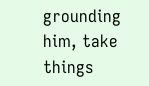grounding him, take things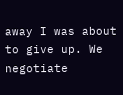away I was about to give up. We negotiate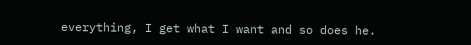everything, I get what I want and so does he.